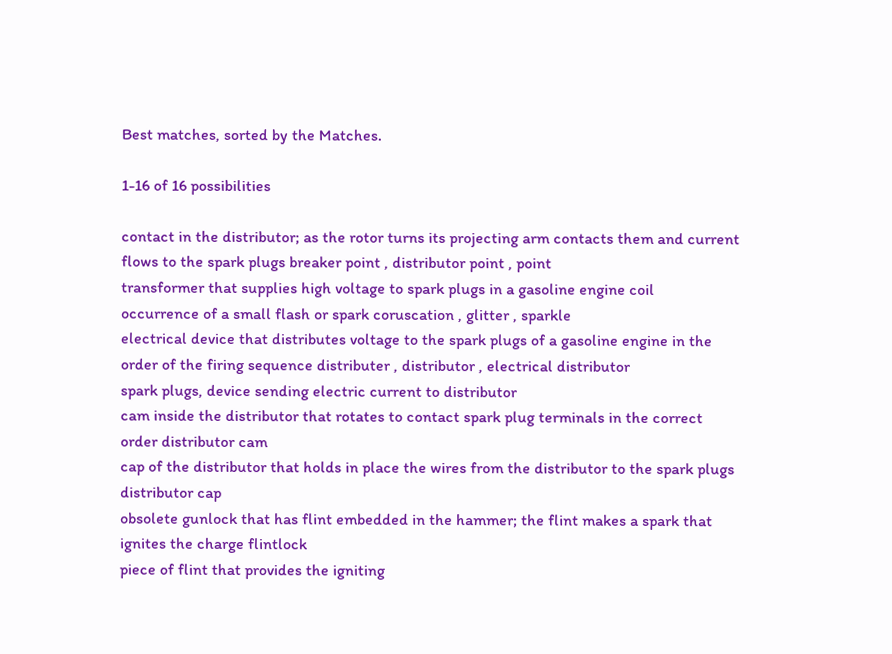Best matches, sorted by the Matches.

1-16 of 16 possibilities

contact in the distributor; as the rotor turns its projecting arm contacts them and current flows to the spark plugs breaker point , distributor point , point
transformer that supplies high voltage to spark plugs in a gasoline engine coil
occurrence of a small flash or spark coruscation , glitter , sparkle
electrical device that distributes voltage to the spark plugs of a gasoline engine in the order of the firing sequence distributer , distributor , electrical distributor
spark plugs, device sending electric current to distributor
cam inside the distributor that rotates to contact spark plug terminals in the correct order distributor cam
cap of the distributor that holds in place the wires from the distributor to the spark plugs distributor cap
obsolete gunlock that has flint embedded in the hammer; the flint makes a spark that ignites the charge flintlock
piece of flint that provides the igniting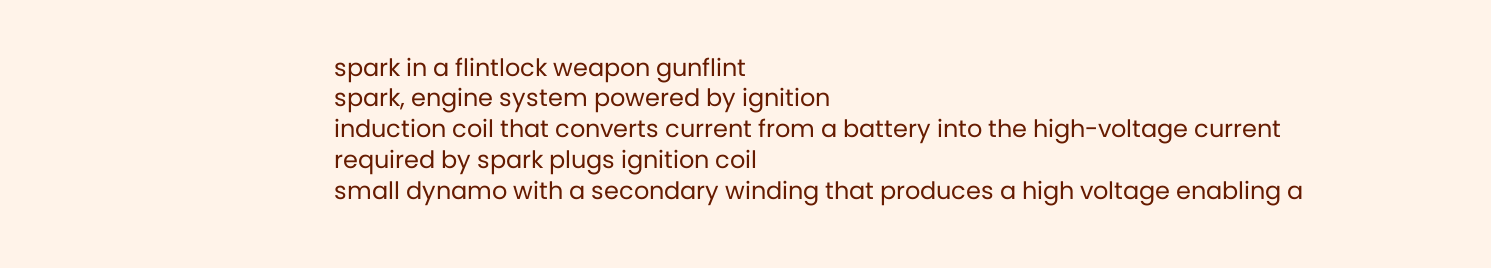spark in a flintlock weapon gunflint
spark, engine system powered by ignition
induction coil that converts current from a battery into the high-voltage current required by spark plugs ignition coil
small dynamo with a secondary winding that produces a high voltage enabling a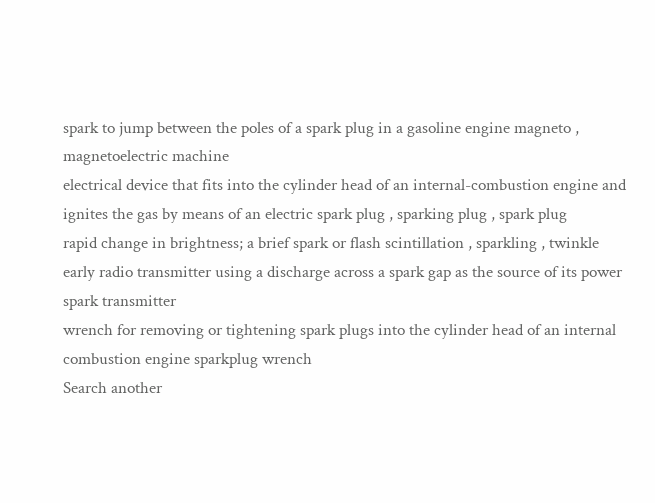spark to jump between the poles of a spark plug in a gasoline engine magneto , magnetoelectric machine
electrical device that fits into the cylinder head of an internal-combustion engine and ignites the gas by means of an electric spark plug , sparking plug , spark plug
rapid change in brightness; a brief spark or flash scintillation , sparkling , twinkle
early radio transmitter using a discharge across a spark gap as the source of its power spark transmitter
wrench for removing or tightening spark plugs into the cylinder head of an internal combustion engine sparkplug wrench
Search another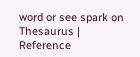word or see spark on Thesaurus | Reference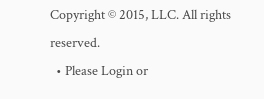Copyright © 2015, LLC. All rights reserved.
  • Please Login or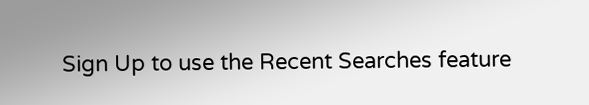Sign Up to use the Recent Searches feature